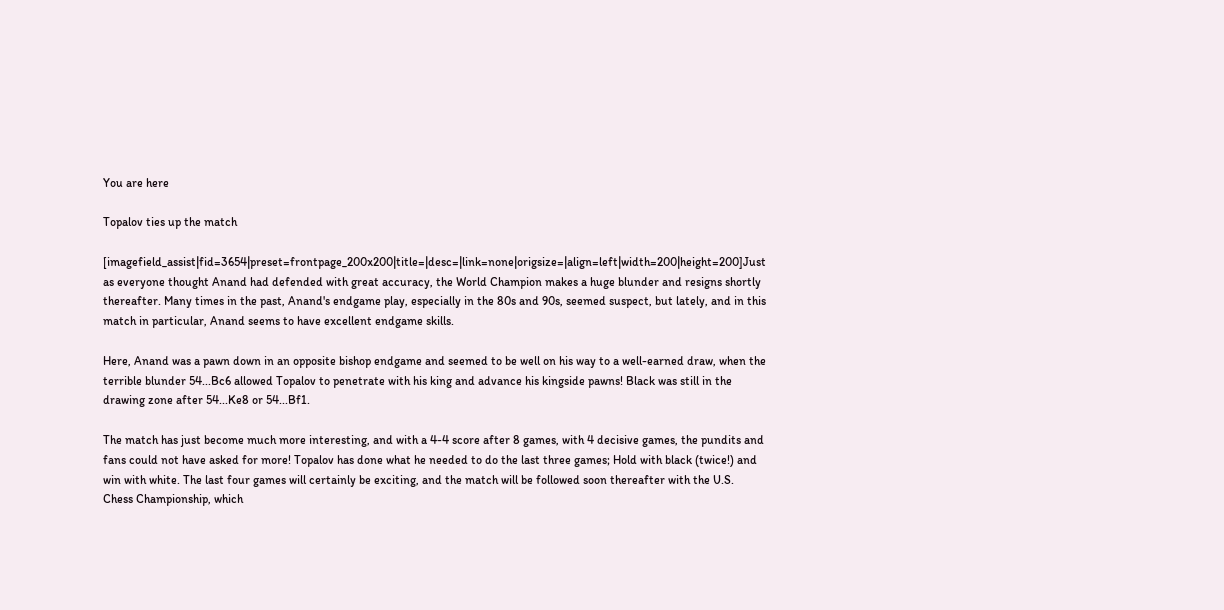You are here

Topalov ties up the match

[imagefield_assist|fid=3654|preset=frontpage_200x200|title=|desc=|link=none|origsize=|align=left|width=200|height=200]Just as everyone thought Anand had defended with great accuracy, the World Champion makes a huge blunder and resigns shortly thereafter. Many times in the past, Anand's endgame play, especially in the 80s and 90s, seemed suspect, but lately, and in this match in particular, Anand seems to have excellent endgame skills.

Here, Anand was a pawn down in an opposite bishop endgame and seemed to be well on his way to a well-earned draw, when the terrible blunder 54...Bc6 allowed Topalov to penetrate with his king and advance his kingside pawns! Black was still in the drawing zone after 54...Ke8 or 54...Bf1.

The match has just become much more interesting, and with a 4-4 score after 8 games, with 4 decisive games, the pundits and fans could not have asked for more! Topalov has done what he needed to do the last three games; Hold with black (twice!) and win with white. The last four games will certainly be exciting, and the match will be followed soon thereafter with the U.S. Chess Championship, which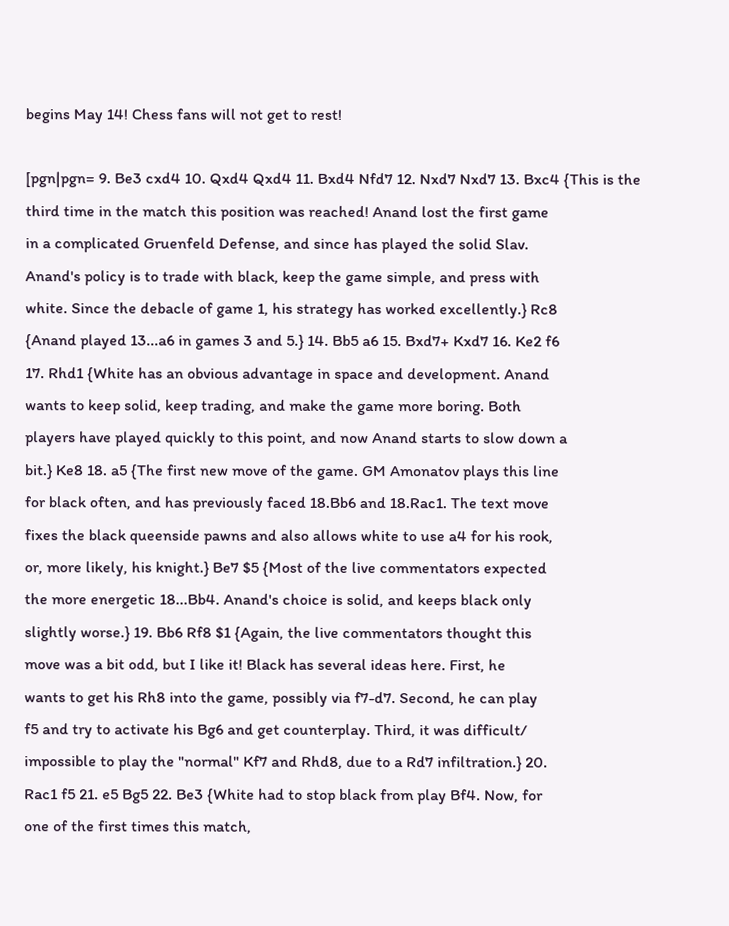begins May 14! Chess fans will not get to rest!

[pgn|pgn= 9. Be3 cxd4 10. Qxd4 Qxd4 11. Bxd4 Nfd7 12. Nxd7 Nxd7 13. Bxc4 {This is the
third time in the match this position was reached! Anand lost the first game
in a complicated Gruenfeld Defense, and since has played the solid Slav.
Anand's policy is to trade with black, keep the game simple, and press with
white. Since the debacle of game 1, his strategy has worked excellently.} Rc8
{Anand played 13...a6 in games 3 and 5.} 14. Bb5 a6 15. Bxd7+ Kxd7 16. Ke2 f6
17. Rhd1 {White has an obvious advantage in space and development. Anand
wants to keep solid, keep trading, and make the game more boring. Both
players have played quickly to this point, and now Anand starts to slow down a
bit.} Ke8 18. a5 {The first new move of the game. GM Amonatov plays this line
for black often, and has previously faced 18.Bb6 and 18.Rac1. The text move
fixes the black queenside pawns and also allows white to use a4 for his rook,
or, more likely, his knight.} Be7 $5 {Most of the live commentators expected
the more energetic 18...Bb4. Anand's choice is solid, and keeps black only
slightly worse.} 19. Bb6 Rf8 $1 {Again, the live commentators thought this
move was a bit odd, but I like it! Black has several ideas here. First, he
wants to get his Rh8 into the game, possibly via f7-d7. Second, he can play
f5 and try to activate his Bg6 and get counterplay. Third, it was difficult/
impossible to play the "normal" Kf7 and Rhd8, due to a Rd7 infiltration.} 20.
Rac1 f5 21. e5 Bg5 22. Be3 {White had to stop black from play Bf4. Now, for
one of the first times this match,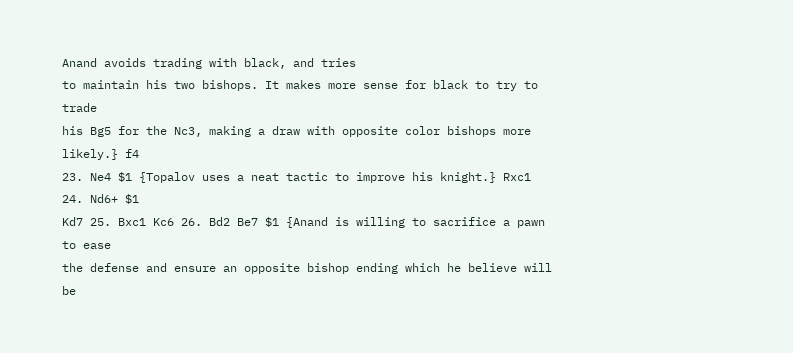Anand avoids trading with black, and tries
to maintain his two bishops. It makes more sense for black to try to trade
his Bg5 for the Nc3, making a draw with opposite color bishops more likely.} f4
23. Ne4 $1 {Topalov uses a neat tactic to improve his knight.} Rxc1 24. Nd6+ $1
Kd7 25. Bxc1 Kc6 26. Bd2 Be7 $1 {Anand is willing to sacrifice a pawn to ease
the defense and ensure an opposite bishop ending which he believe will be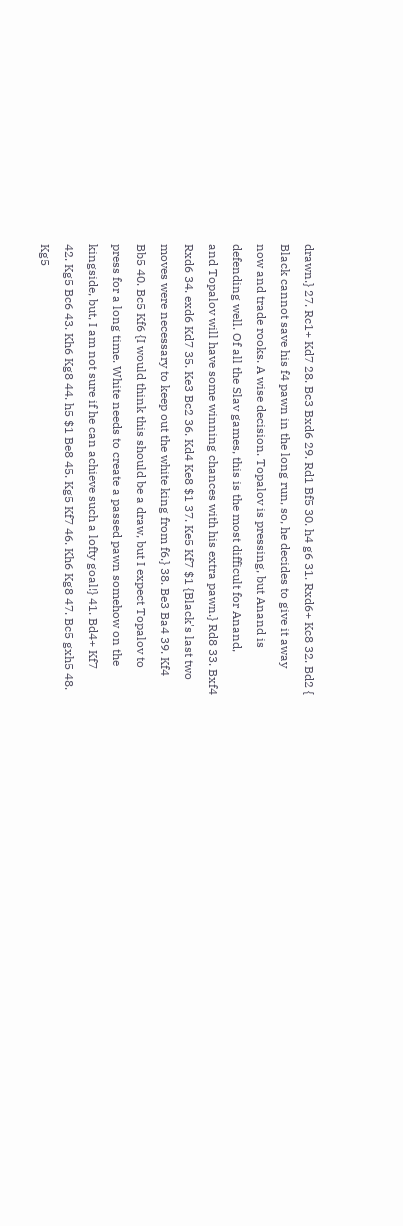drawn.} 27. Rc1+ Kd7 28. Bc3 Bxd6 29. Rd1 Bf5 30. h4 g6 31. Rxd6+ Kc8 32. Bd2 {
Black cannot save his f4 pawn in the long run, so, he decides to give it away
now and trade rooks. A wise decision. Topalov is pressing, but Anand is
defending well. Of all the Slav games, this is the most difficult for Anand,
and Topalov will have some winning chances with his extra pawn.} Rd8 33. Bxf4
Rxd6 34. exd6 Kd7 35. Ke3 Bc2 36. Kd4 Ke8 $1 37. Ke5 Kf7 $1 {Black's last two
moves were necessary to keep out the white king from f6.} 38. Be3 Ba4 39. Kf4
Bb5 40. Bc5 Kf6 {I would think this should be a draw, but I expect Topalov to
press for a long time. White needs to create a passed pawn somehow on the
kingside, but, I am not sure if he can achieve such a lofty goal!} 41. Bd4+ Kf7
42. Kg5 Bc6 43. Kh6 Kg8 44. h5 $1 Be8 45. Kg5 Kf7 46. Kh6 Kg8 47. Bc5 gxh5 48.
Kg5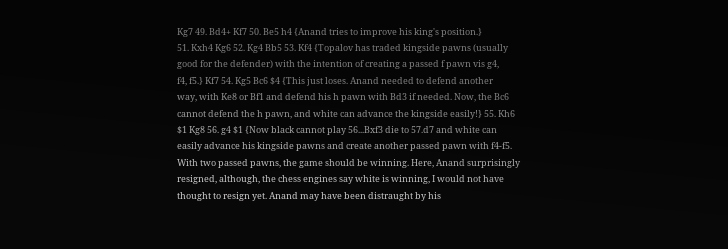Kg7 49. Bd4+ Kf7 50. Be5 h4 {Anand tries to improve his king's position.}
51. Kxh4 Kg6 52. Kg4 Bb5 53. Kf4 {Topalov has traded kingside pawns (usually
good for the defender) with the intention of creating a passed f pawn vis g4,
f4, f5.} Kf7 54. Kg5 Bc6 $4 {This just loses. Anand needed to defend another
way, with Ke8 or Bf1 and defend his h pawn with Bd3 if needed. Now, the Bc6
cannot defend the h pawn, and white can advance the kingside easily!} 55. Kh6
$1 Kg8 56. g4 $1 {Now black cannot play 56...Bxf3 die to 57.d7 and white can
easily advance his kingside pawns and create another passed pawn with f4-f5.
With two passed pawns, the game should be winning. Here, Anand surprisingly
resigned, although, the chess engines say white is winning, I would not have
thought to resign yet. Anand may have been distraught by his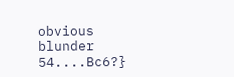obvious blunder
54....Bc6?}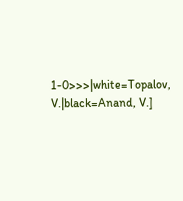1-0>>>|white=Topalov, V.|black=Anand, V.]